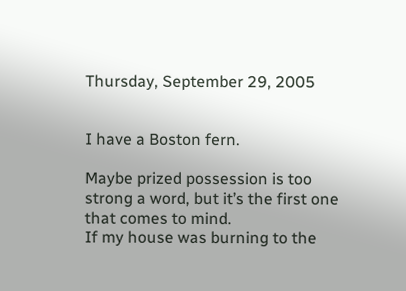Thursday, September 29, 2005


I have a Boston fern.

Maybe prized possession is too strong a word, but it’s the first one that comes to mind.
If my house was burning to the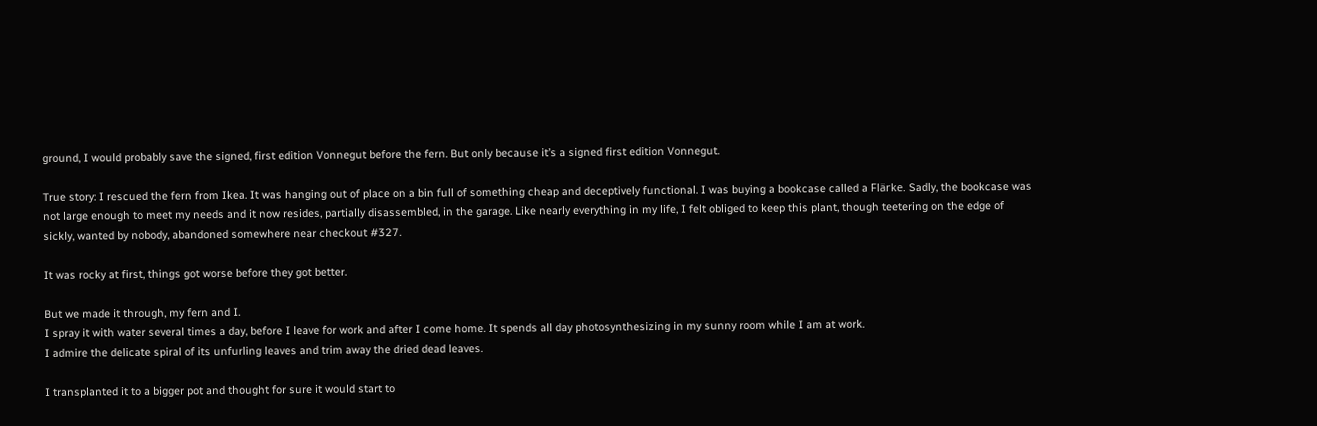ground, I would probably save the signed, first edition Vonnegut before the fern. But only because it’s a signed first edition Vonnegut.

True story: I rescued the fern from Ikea. It was hanging out of place on a bin full of something cheap and deceptively functional. I was buying a bookcase called a Flärke. Sadly, the bookcase was not large enough to meet my needs and it now resides, partially disassembled, in the garage. Like nearly everything in my life, I felt obliged to keep this plant, though teetering on the edge of sickly, wanted by nobody, abandoned somewhere near checkout #327.

It was rocky at first, things got worse before they got better.

But we made it through, my fern and I.
I spray it with water several times a day, before I leave for work and after I come home. It spends all day photosynthesizing in my sunny room while I am at work.
I admire the delicate spiral of its unfurling leaves and trim away the dried dead leaves.

I transplanted it to a bigger pot and thought for sure it would start to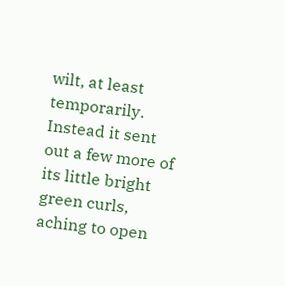wilt, at least temporarily. Instead it sent out a few more of its little bright green curls, aching to open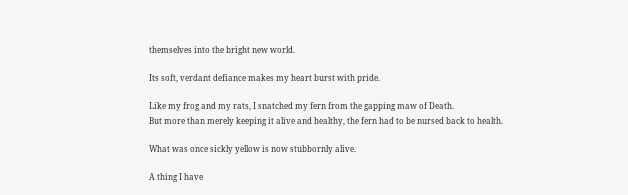themselves into the bright new world.

Its soft, verdant defiance makes my heart burst with pride.

Like my frog and my rats, I snatched my fern from the gapping maw of Death.
But more than merely keeping it alive and healthy, the fern had to be nursed back to health.

What was once sickly yellow is now stubbornly alive.

A thing I have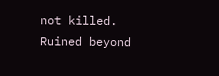not killed.
Ruined beyond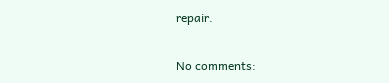repair.

No comments: